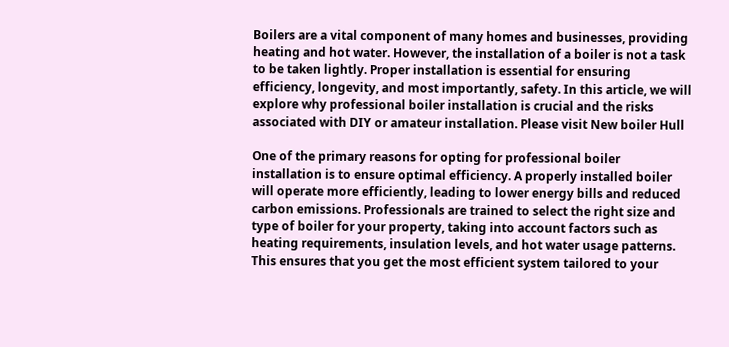Boilers are a vital component of many homes and businesses, providing heating and hot water. However, the installation of a boiler is not a task to be taken lightly. Proper installation is essential for ensuring efficiency, longevity, and most importantly, safety. In this article, we will explore why professional boiler installation is crucial and the risks associated with DIY or amateur installation. Please visit New boiler Hull

One of the primary reasons for opting for professional boiler installation is to ensure optimal efficiency. A properly installed boiler will operate more efficiently, leading to lower energy bills and reduced carbon emissions. Professionals are trained to select the right size and type of boiler for your property, taking into account factors such as heating requirements, insulation levels, and hot water usage patterns. This ensures that you get the most efficient system tailored to your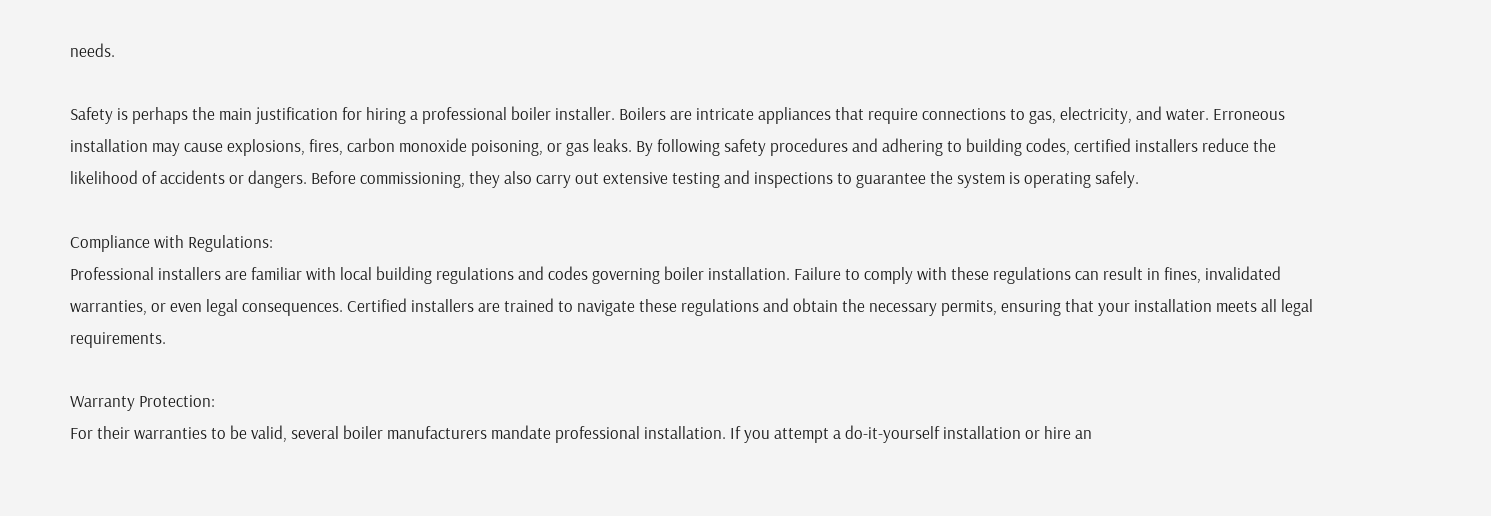needs.

Safety is perhaps the main justification for hiring a professional boiler installer. Boilers are intricate appliances that require connections to gas, electricity, and water. Erroneous installation may cause explosions, fires, carbon monoxide poisoning, or gas leaks. By following safety procedures and adhering to building codes, certified installers reduce the likelihood of accidents or dangers. Before commissioning, they also carry out extensive testing and inspections to guarantee the system is operating safely.

Compliance with Regulations:
Professional installers are familiar with local building regulations and codes governing boiler installation. Failure to comply with these regulations can result in fines, invalidated warranties, or even legal consequences. Certified installers are trained to navigate these regulations and obtain the necessary permits, ensuring that your installation meets all legal requirements.

Warranty Protection:
For their warranties to be valid, several boiler manufacturers mandate professional installation. If you attempt a do-it-yourself installation or hire an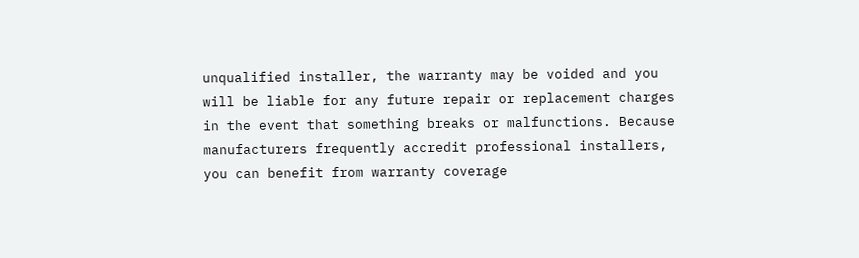unqualified installer, the warranty may be voided and you will be liable for any future repair or replacement charges in the event that something breaks or malfunctions. Because manufacturers frequently accredit professional installers, you can benefit from warranty coverage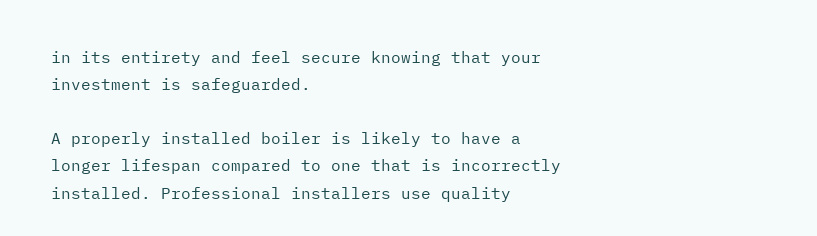in its entirety and feel secure knowing that your investment is safeguarded.

A properly installed boiler is likely to have a longer lifespan compared to one that is incorrectly installed. Professional installers use quality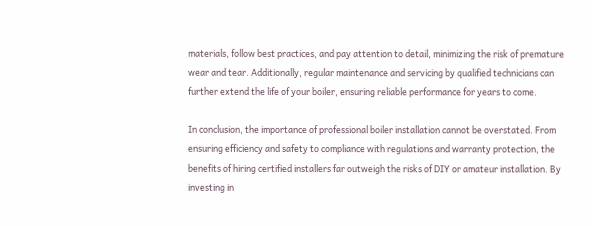materials, follow best practices, and pay attention to detail, minimizing the risk of premature wear and tear. Additionally, regular maintenance and servicing by qualified technicians can further extend the life of your boiler, ensuring reliable performance for years to come.

In conclusion, the importance of professional boiler installation cannot be overstated. From ensuring efficiency and safety to compliance with regulations and warranty protection, the benefits of hiring certified installers far outweigh the risks of DIY or amateur installation. By investing in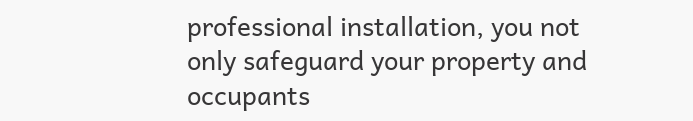professional installation, you not only safeguard your property and occupants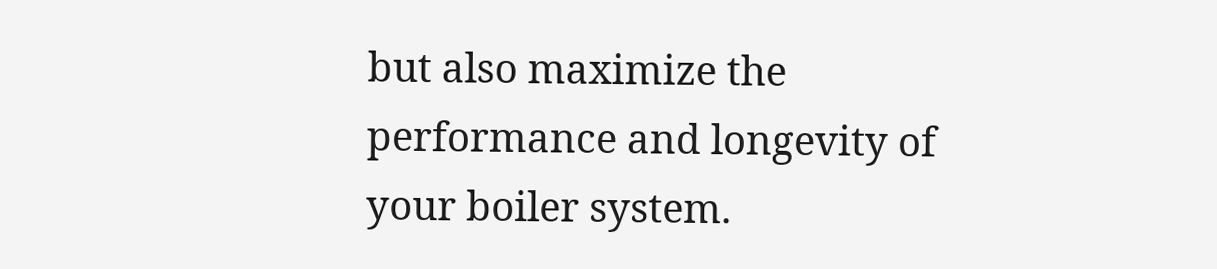but also maximize the performance and longevity of your boiler system.